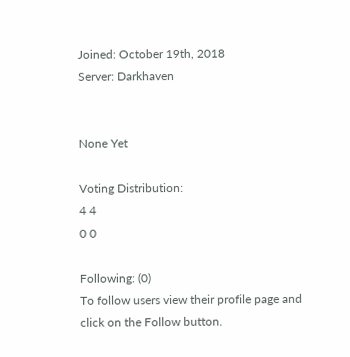Joined: October 19th, 2018
Server: Darkhaven


None Yet

Voting Distribution:
4 4
0 0

Following: (0)
To follow users view their profile page and click on the Follow button.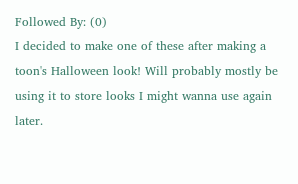Followed By: (0)
I decided to make one of these after making a toon's Halloween look! Will probably mostly be using it to store looks I might wanna use again later.